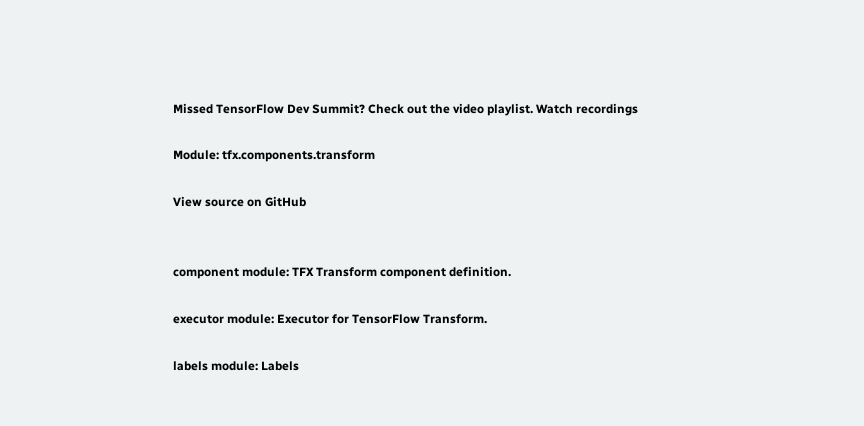Missed TensorFlow Dev Summit? Check out the video playlist. Watch recordings

Module: tfx.components.transform

View source on GitHub


component module: TFX Transform component definition.

executor module: Executor for TensorFlow Transform.

labels module: Labels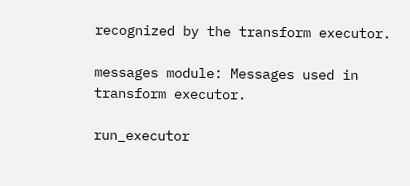recognized by the transform executor.

messages module: Messages used in transform executor.

run_executor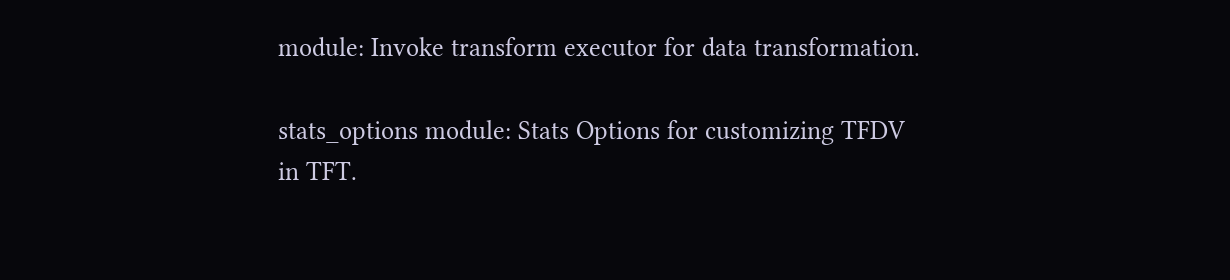module: Invoke transform executor for data transformation.

stats_options module: Stats Options for customizing TFDV in TFT.